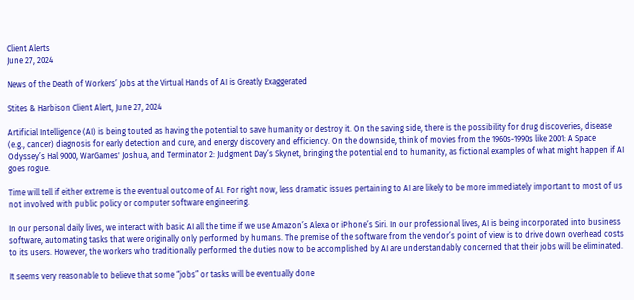Client Alerts
June 27, 2024

News of the Death of Workers’ Jobs at the Virtual Hands of AI is Greatly Exaggerated

Stites & Harbison Client Alert, June 27, 2024

Artificial Intelligence (AI) is being touted as having the potential to save humanity or destroy it. On the saving side, there is the possibility for drug discoveries, disease (e.g., cancer) diagnosis for early detection and cure, and energy discovery and efficiency. On the downside, think of movies from the 1960s-1990s like 2001: A Space Odyssey’s Hal 9000, WarGames' Joshua, and Terminator 2: Judgment Day’s Skynet, bringing the potential end to humanity, as fictional examples of what might happen if AI goes rogue.

Time will tell if either extreme is the eventual outcome of AI. For right now, less dramatic issues pertaining to AI are likely to be more immediately important to most of us not involved with public policy or computer software engineering.

In our personal daily lives, we interact with basic AI all the time if we use Amazon’s Alexa or iPhone’s Siri. In our professional lives, AI is being incorporated into business software, automating tasks that were originally only performed by humans. The premise of the software from the vendor’s point of view is to drive down overhead costs to its users. However, the workers who traditionally performed the duties now to be accomplished by AI are understandably concerned that their jobs will be eliminated.

It seems very reasonable to believe that some “jobs” or tasks will be eventually done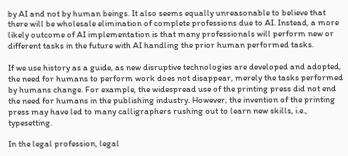by AI and not by human beings. It also seems equally unreasonable to believe that there will be wholesale elimination of complete professions due to AI. Instead, a more likely outcome of AI implementation is that many professionals will perform new or different tasks in the future with AI handling the prior human performed tasks.

If we use history as a guide, as new disruptive technologies are developed and adopted, the need for humans to perform work does not disappear, merely the tasks performed by humans change. For example, the widespread use of the printing press did not end the need for humans in the publishing industry. However, the invention of the printing press may have led to many calligraphers rushing out to learn new skills, i.e., typesetting.

In the legal profession, legal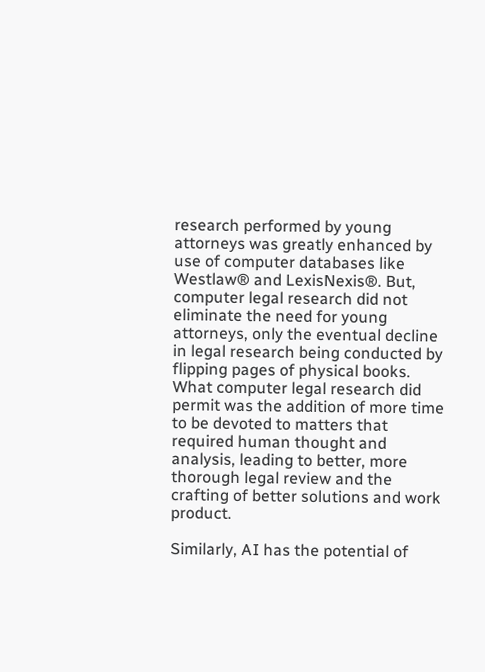research performed by young attorneys was greatly enhanced by use of computer databases like Westlaw® and LexisNexis®. But, computer legal research did not eliminate the need for young attorneys, only the eventual decline in legal research being conducted by flipping pages of physical books. What computer legal research did permit was the addition of more time to be devoted to matters that required human thought and analysis, leading to better, more thorough legal review and the crafting of better solutions and work product.

Similarly, AI has the potential of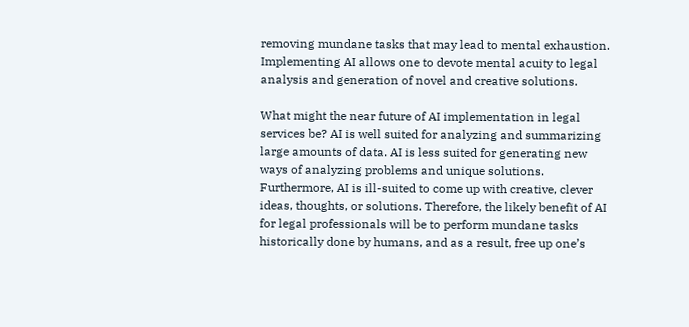removing mundane tasks that may lead to mental exhaustion. Implementing AI allows one to devote mental acuity to legal analysis and generation of novel and creative solutions.

What might the near future of AI implementation in legal services be? AI is well suited for analyzing and summarizing large amounts of data. AI is less suited for generating new ways of analyzing problems and unique solutions. Furthermore, AI is ill-suited to come up with creative, clever ideas, thoughts, or solutions. Therefore, the likely benefit of AI for legal professionals will be to perform mundane tasks historically done by humans, and as a result, free up one’s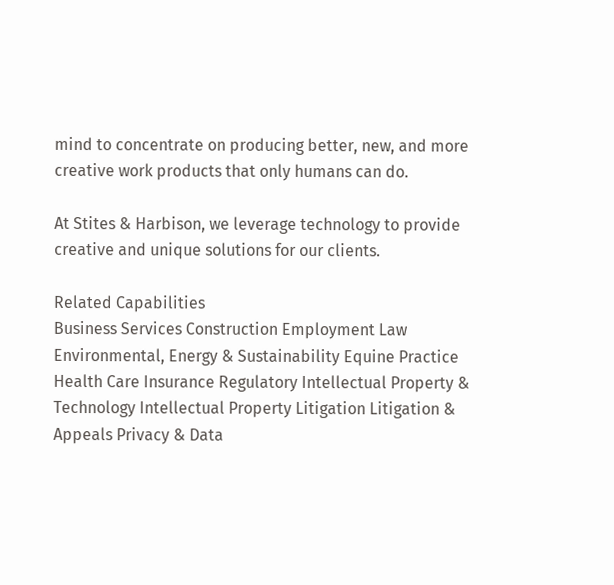mind to concentrate on producing better, new, and more creative work products that only humans can do.

At Stites & Harbison, we leverage technology to provide creative and unique solutions for our clients.

Related Capabilities
Business Services Construction Employment Law Environmental, Energy & Sustainability Equine Practice Health Care Insurance Regulatory Intellectual Property & Technology Intellectual Property Litigation Litigation & Appeals Privacy & Data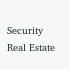Security Real Estate